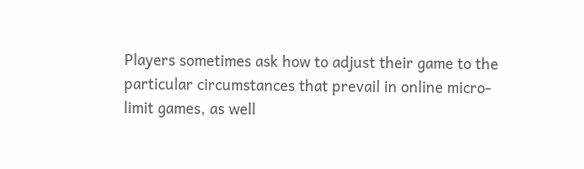Players sometimes ask how to adjust their game to the particular circumstances that prevail in online micro-limit games, as well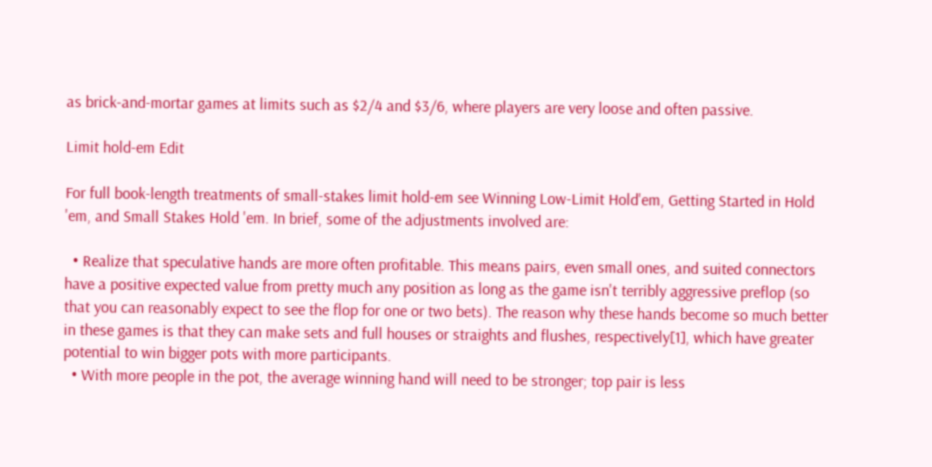as brick-and-mortar games at limits such as $2/4 and $3/6, where players are very loose and often passive.

Limit hold-em Edit

For full book-length treatments of small-stakes limit hold-em see Winning Low-Limit Hold'em, Getting Started in Hold 'em, and Small Stakes Hold 'em. In brief, some of the adjustments involved are:

  • Realize that speculative hands are more often profitable. This means pairs, even small ones, and suited connectors have a positive expected value from pretty much any position as long as the game isn't terribly aggressive preflop (so that you can reasonably expect to see the flop for one or two bets). The reason why these hands become so much better in these games is that they can make sets and full houses or straights and flushes, respectively[1], which have greater potential to win bigger pots with more participants.
  • With more people in the pot, the average winning hand will need to be stronger; top pair is less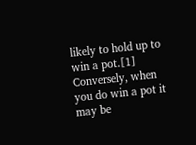likely to hold up to win a pot.[1] Conversely, when you do win a pot it may be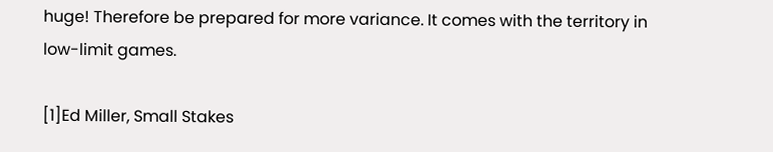huge! Therefore be prepared for more variance. It comes with the territory in low-limit games.

[1]Ed Miller, Small Stakes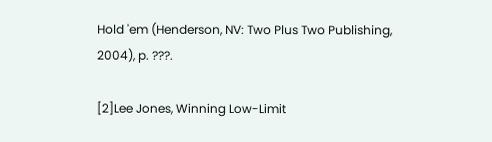Hold 'em (Henderson, NV: Two Plus Two Publishing, 2004), p. ???.

[2]Lee Jones, Winning Low-Limit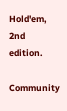Hold'em, 2nd edition.

Community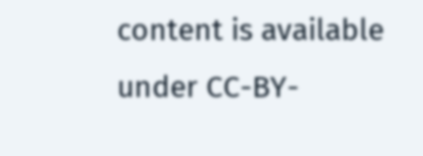content is available under CC-BY-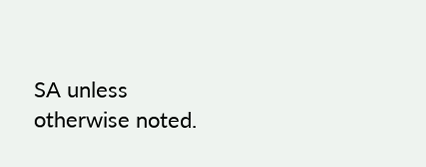SA unless otherwise noted.